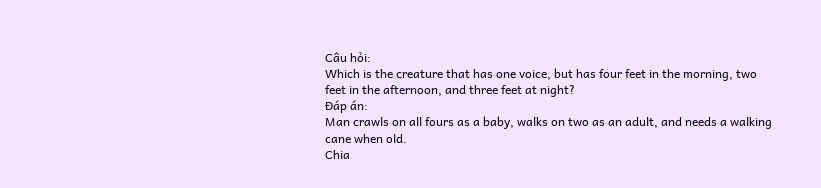Câu hỏi:
Which is the creature that has one voice, but has four feet in the morning, two feet in the afternoon, and three feet at night?
Đáp án:
Man crawls on all fours as a baby, walks on two as an adult, and needs a walking cane when old.
Chia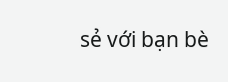sẻ với bạn bè